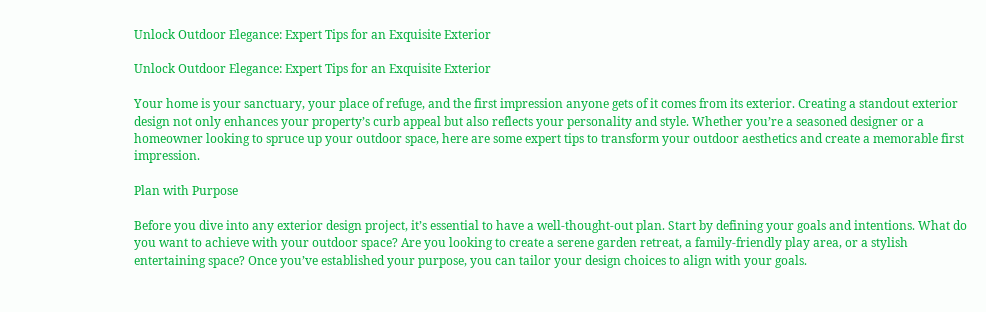Unlock Outdoor Elegance: Expert Tips for an Exquisite Exterior

Unlock Outdoor Elegance: Expert Tips for an Exquisite Exterior

Your home is your sanctuary, your place of refuge, and the first impression anyone gets of it comes from its exterior. Creating a standout exterior design not only enhances your property’s curb appeal but also reflects your personality and style. Whether you’re a seasoned designer or a homeowner looking to spruce up your outdoor space, here are some expert tips to transform your outdoor aesthetics and create a memorable first impression.

Plan with Purpose

Before you dive into any exterior design project, it’s essential to have a well-thought-out plan. Start by defining your goals and intentions. What do you want to achieve with your outdoor space? Are you looking to create a serene garden retreat, a family-friendly play area, or a stylish entertaining space? Once you’ve established your purpose, you can tailor your design choices to align with your goals.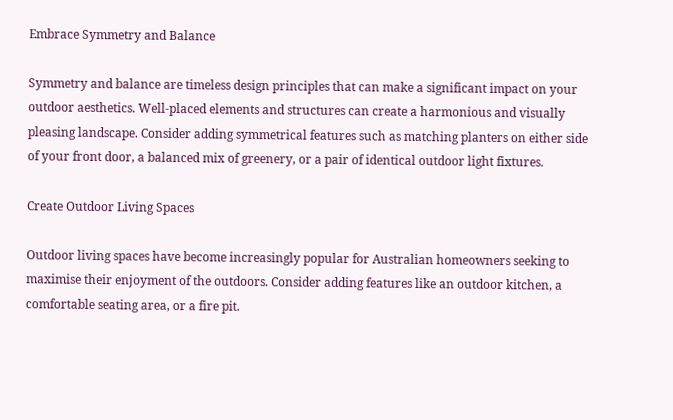Embrace Symmetry and Balance

Symmetry and balance are timeless design principles that can make a significant impact on your outdoor aesthetics. Well-placed elements and structures can create a harmonious and visually pleasing landscape. Consider adding symmetrical features such as matching planters on either side of your front door, a balanced mix of greenery, or a pair of identical outdoor light fixtures.

Create Outdoor Living Spaces

Outdoor living spaces have become increasingly popular for Australian homeowners seeking to maximise their enjoyment of the outdoors. Consider adding features like an outdoor kitchen, a comfortable seating area, or a fire pit.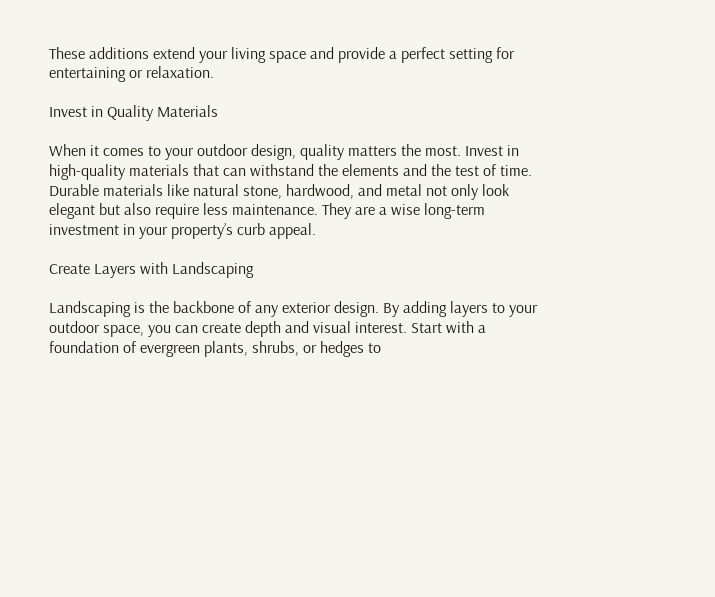These additions extend your living space and provide a perfect setting for entertaining or relaxation.

Invest in Quality Materials

When it comes to your outdoor design, quality matters the most. Invest in high-quality materials that can withstand the elements and the test of time. Durable materials like natural stone, hardwood, and metal not only look elegant but also require less maintenance. They are a wise long-term investment in your property’s curb appeal.

Create Layers with Landscaping

Landscaping is the backbone of any exterior design. By adding layers to your outdoor space, you can create depth and visual interest. Start with a foundation of evergreen plants, shrubs, or hedges to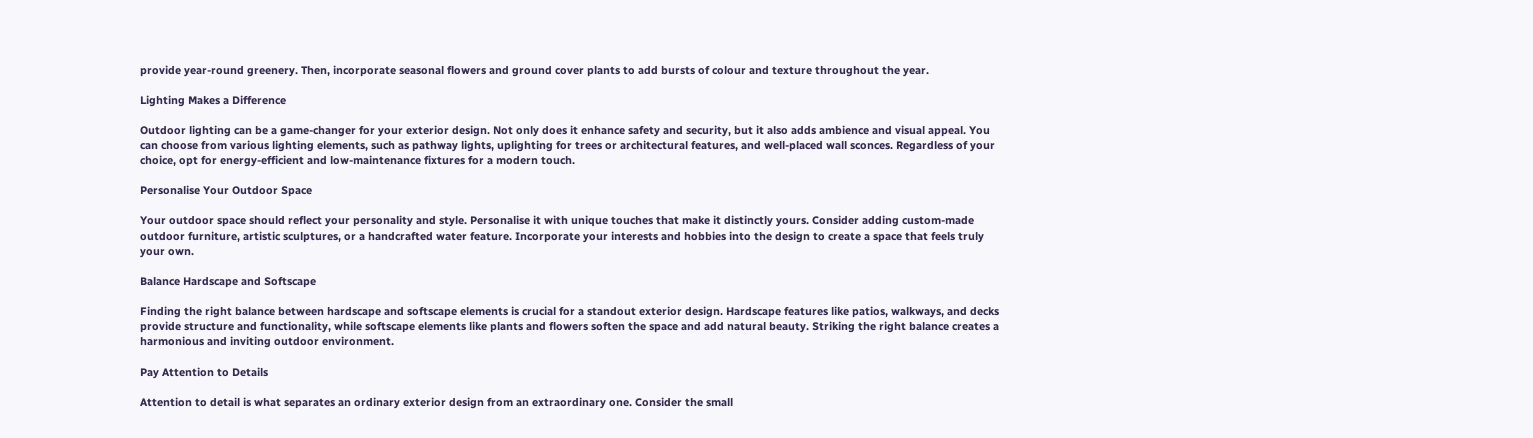provide year-round greenery. Then, incorporate seasonal flowers and ground cover plants to add bursts of colour and texture throughout the year.

Lighting Makes a Difference

Outdoor lighting can be a game-changer for your exterior design. Not only does it enhance safety and security, but it also adds ambience and visual appeal. You can choose from various lighting elements, such as pathway lights, uplighting for trees or architectural features, and well-placed wall sconces. Regardless of your choice, opt for energy-efficient and low-maintenance fixtures for a modern touch.

Personalise Your Outdoor Space

Your outdoor space should reflect your personality and style. Personalise it with unique touches that make it distinctly yours. Consider adding custom-made outdoor furniture, artistic sculptures, or a handcrafted water feature. Incorporate your interests and hobbies into the design to create a space that feels truly your own.

Balance Hardscape and Softscape

Finding the right balance between hardscape and softscape elements is crucial for a standout exterior design. Hardscape features like patios, walkways, and decks provide structure and functionality, while softscape elements like plants and flowers soften the space and add natural beauty. Striking the right balance creates a harmonious and inviting outdoor environment.

Pay Attention to Details

Attention to detail is what separates an ordinary exterior design from an extraordinary one. Consider the small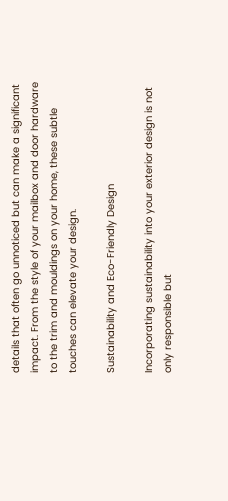details that often go unnoticed but can make a significant impact. From the style of your mailbox and door hardware to the trim and mouldings on your home, these subtle touches can elevate your design.

Sustainability and Eco-Friendly Design

Incorporating sustainability into your exterior design is not only responsible but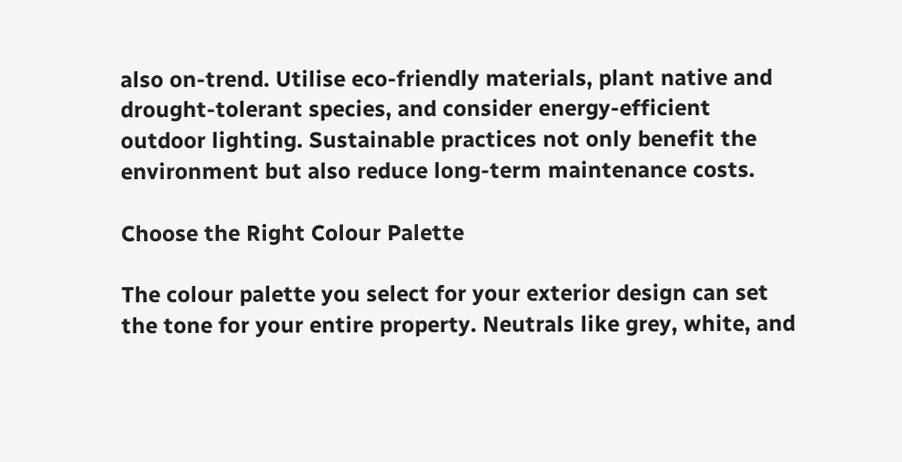also on-trend. Utilise eco-friendly materials, plant native and drought-tolerant species, and consider energy-efficient outdoor lighting. Sustainable practices not only benefit the environment but also reduce long-term maintenance costs.

Choose the Right Colour Palette

The colour palette you select for your exterior design can set the tone for your entire property. Neutrals like grey, white, and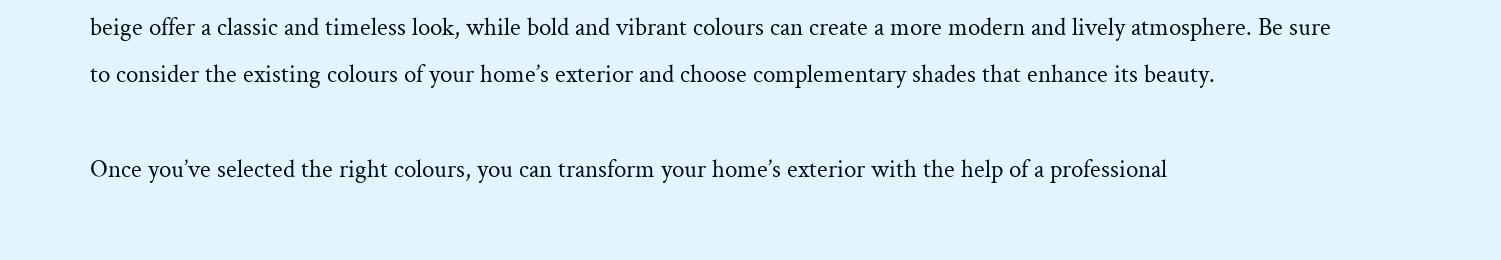beige offer a classic and timeless look, while bold and vibrant colours can create a more modern and lively atmosphere. Be sure to consider the existing colours of your home’s exterior and choose complementary shades that enhance its beauty.

Once you’ve selected the right colours, you can transform your home’s exterior with the help of a professional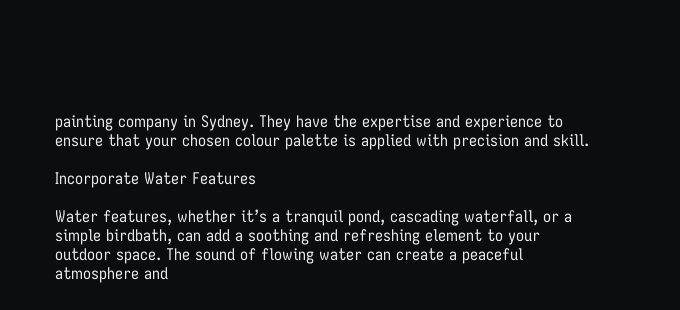painting company in Sydney. They have the expertise and experience to ensure that your chosen colour palette is applied with precision and skill.

Incorporate Water Features

Water features, whether it’s a tranquil pond, cascading waterfall, or a simple birdbath, can add a soothing and refreshing element to your outdoor space. The sound of flowing water can create a peaceful atmosphere and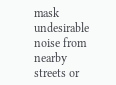mask undesirable noise from nearby streets or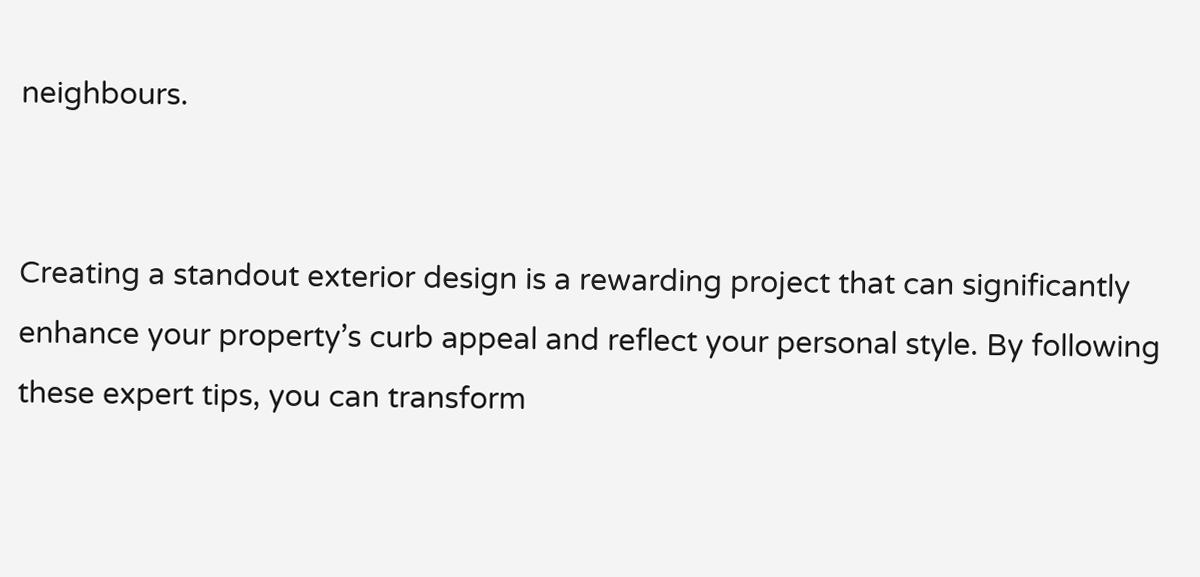neighbours.


Creating a standout exterior design is a rewarding project that can significantly enhance your property’s curb appeal and reflect your personal style. By following these expert tips, you can transform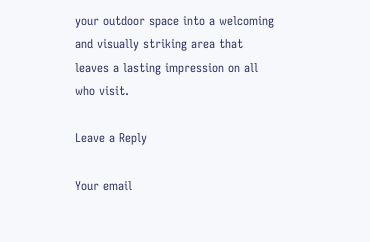your outdoor space into a welcoming and visually striking area that leaves a lasting impression on all who visit.

Leave a Reply

Your email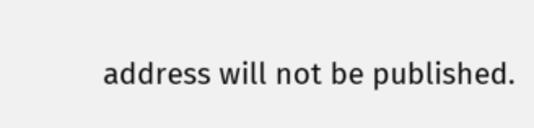address will not be published.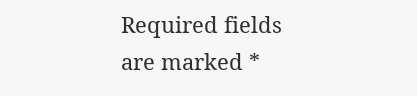Required fields are marked *